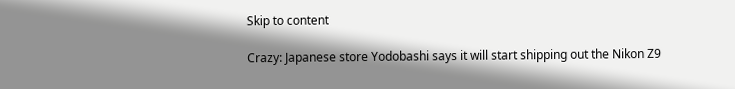Skip to content

Crazy: Japanese store Yodobashi says it will start shipping out the Nikon Z9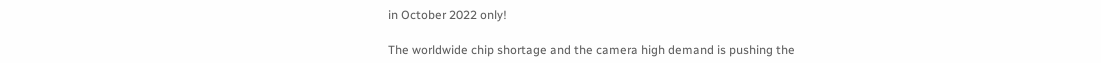in October 2022 only!

The worldwide chip shortage and the camera high demand is pushing the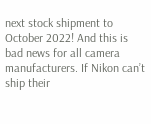next stock shipment to October 2022! And this is bad news for all camera manufacturers. If Nikon can’t ship their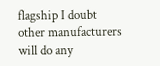flagship I doubt other manufacturers will do any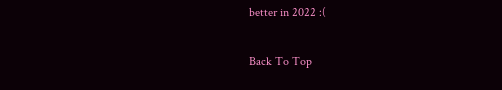better in 2022 :(

Back To Top